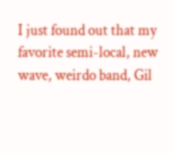I just found out that my favorite semi-local, new wave, weirdo band, Gil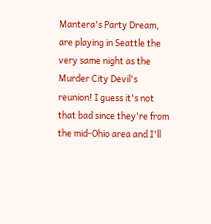Mantera's Party Dream, are playing in Seattle the very same night as the Murder City Devil's reunion! I guess it's not that bad since they're from the mid-Ohio area and I'll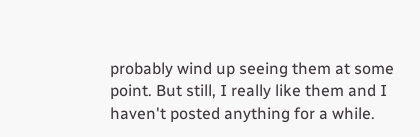probably wind up seeing them at some point. But still, I really like them and I haven't posted anything for a while.